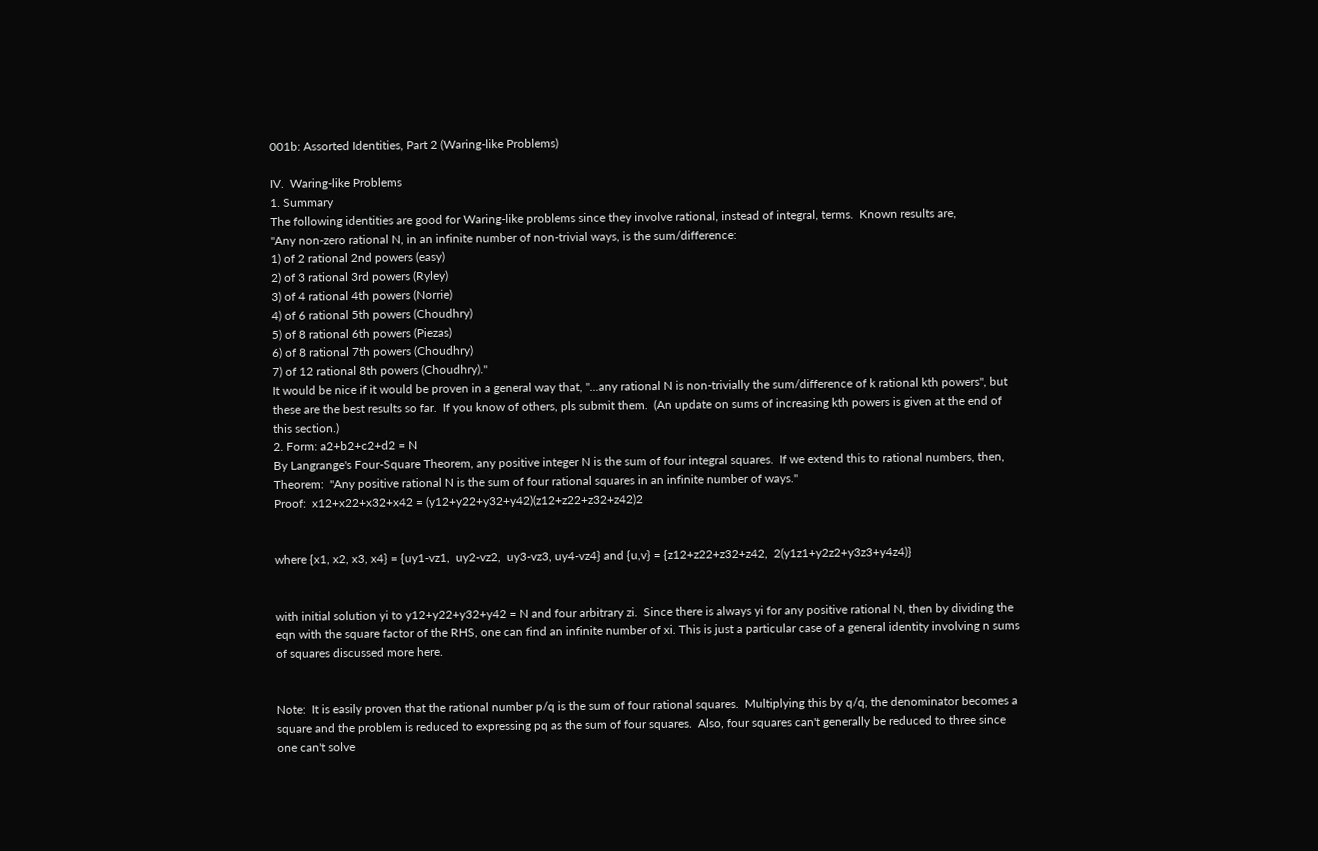001b: Assorted Identities, Part 2 (Waring-like Problems)

IV.  Waring-like Problems
1. Summary
The following identities are good for Waring-like problems since they involve rational, instead of integral, terms.  Known results are,
"Any non-zero rational N, in an infinite number of non-trivial ways, is the sum/difference:
1) of 2 rational 2nd powers (easy)
2) of 3 rational 3rd powers (Ryley)
3) of 4 rational 4th powers (Norrie)
4) of 6 rational 5th powers (Choudhry)
5) of 8 rational 6th powers (Piezas)
6) of 8 rational 7th powers (Choudhry)
7) of 12 rational 8th powers (Choudhry)."
It would be nice if it would be proven in a general way that, "...any rational N is non-trivially the sum/difference of k rational kth powers", but these are the best results so far.  If you know of others, pls submit them.  (An update on sums of increasing kth powers is given at the end of this section.)
2. Form: a2+b2+c2+d2 = N
By Langrange's Four-Square Theorem, any positive integer N is the sum of four integral squares.  If we extend this to rational numbers, then,
Theorem:  "Any positive rational N is the sum of four rational squares in an infinite number of ways."
Proof:  x12+x22+x32+x42 = (y12+y22+y32+y42)(z12+z22+z32+z42)2


where {x1, x2, x3, x4} = {uy1-vz1,  uy2-vz2,  uy3-vz3, uy4-vz4} and {u,v} = {z12+z22+z32+z42,  2(y1z1+y2z2+y3z3+y4z4)}


with initial solution yi to y12+y22+y32+y42 = N and four arbitrary zi.  Since there is always yi for any positive rational N, then by dividing the eqn with the square factor of the RHS, one can find an infinite number of xi. This is just a particular case of a general identity involving n sums of squares discussed more here.


Note:  It is easily proven that the rational number p/q is the sum of four rational squares.  Multiplying this by q/q, the denominator becomes a square and the problem is reduced to expressing pq as the sum of four squares.  Also, four squares can't generally be reduced to three since one can't solve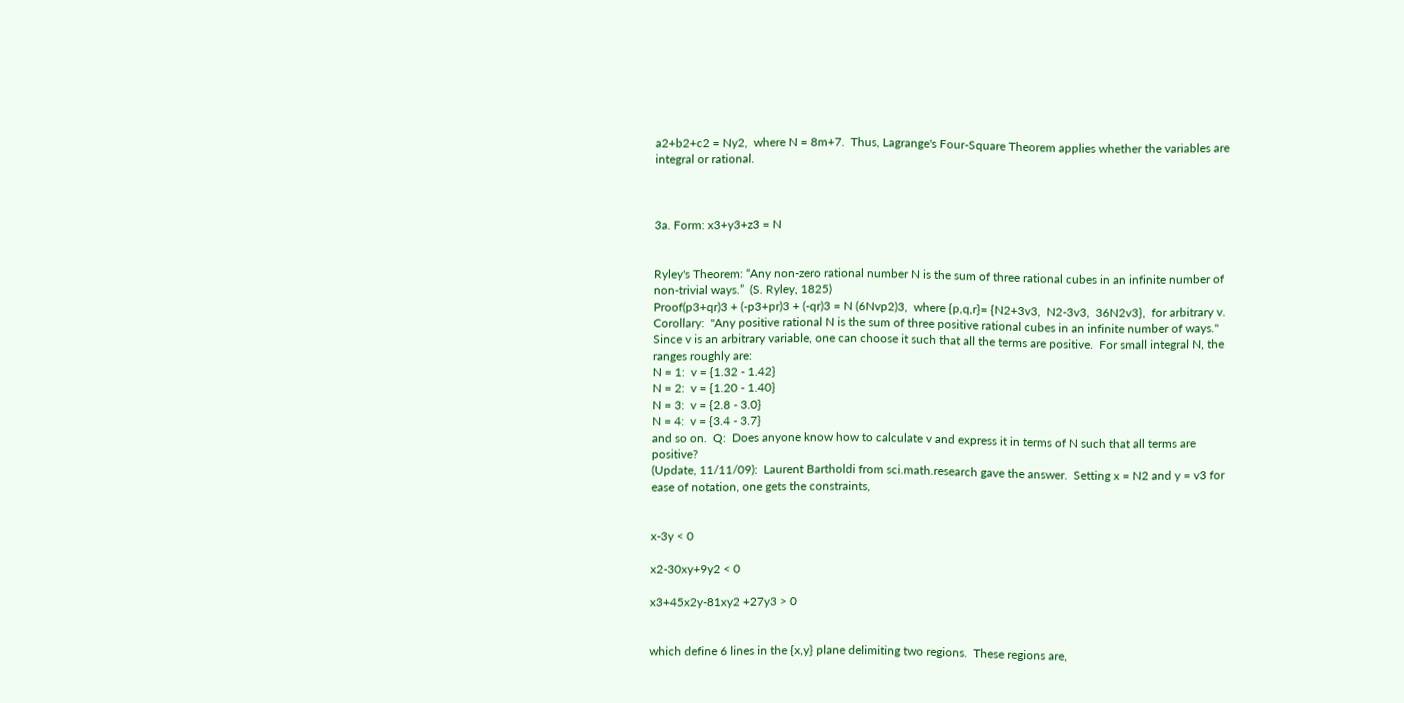a2+b2+c2 = Ny2,  where N = 8m+7.  Thus, Lagrange's Four-Square Theorem applies whether the variables are integral or rational.



3a. Form: x3+y3+z3 = N


Ryley's Theorem: “Any non-zero rational number N is the sum of three rational cubes in an infinite number of non-trivial ways.”  (S. Ryley, 1825)
Proof(p3+qr)3 + (-p3+pr)3 + (-qr)3 = N (6Nvp2)3,  where {p,q,r}= {N2+3v3,  N2-3v3,  36N2v3},  for arbitrary v.
Corollary:  "Any positive rational N is the sum of three positive rational cubes in an infinite number of ways."
Since v is an arbitrary variable, one can choose it such that all the terms are positive.  For small integral N, the ranges roughly are:
N = 1:  v = {1.32 - 1.42}
N = 2:  v = {1.20 - 1.40}
N = 3:  v = {2.8 - 3.0}
N = 4:  v = {3.4 - 3.7}
and so on.  Q:  Does anyone know how to calculate v and express it in terms of N such that all terms are positive?
(Update, 11/11/09):  Laurent Bartholdi from sci.math.research gave the answer.  Setting x = N2 and y = v3 for ease of notation, one gets the constraints,


x-3y < 0

x2-30xy+9y2 < 0

x3+45x2y-81xy2 +27y3 > 0


which define 6 lines in the {x,y} plane delimiting two regions.  These regions are,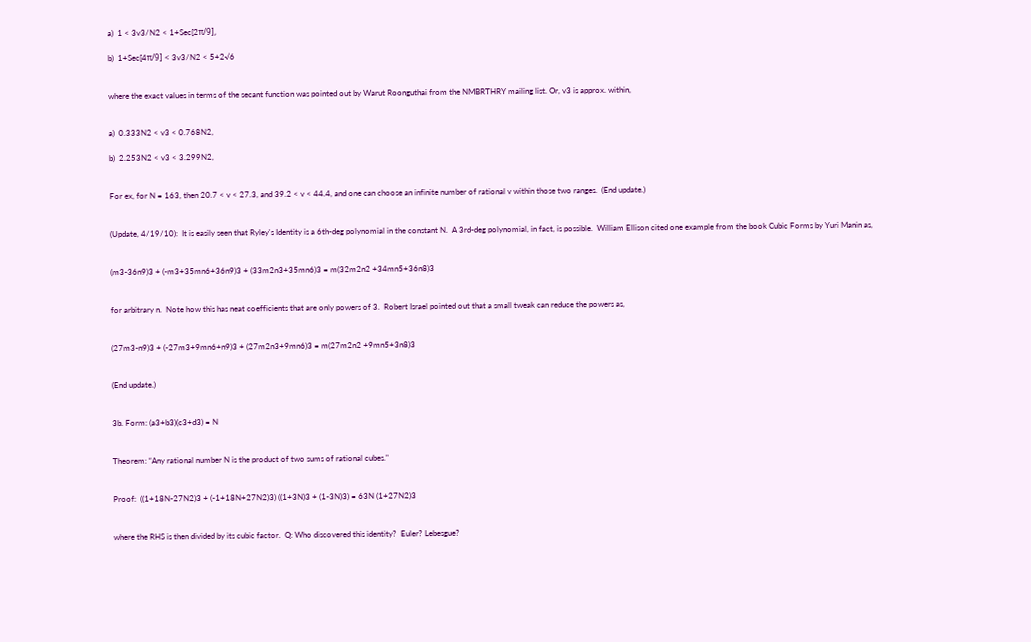a)  1 < 3v3/N2 < 1+Sec[2π/9],

b)  1+Sec[4π/9] < 3v3/N2 < 5+2√6


where the exact values in terms of the secant function was pointed out by Warut Roonguthai from the NMBRTHRY mailing list. Or, v3 is approx. within,


a)  0.333N2 < v3 < 0.768N2,

b)  2.253N2 < v3 < 3.299N2,


For ex, for N = 163, then 20.7 < v < 27.3, and 39.2 < v < 44.4, and one can choose an infinite number of rational v within those two ranges.  (End update.)


(Update, 4/19/10):  It is easily seen that Ryley's Identity is a 6th-deg polynomial in the constant N.  A 3rd-deg polynomial, in fact, is possible.  William Ellison cited one example from the book Cubic Forms by Yuri Manin as,


(m3-36n9)3 + (-m3+35mn6+36n9)3 + (33m2n3+35mn6)3 = m(32m2n2 +34mn5+36n8)3


for arbitrary n.  Note how this has neat coefficients that are only powers of 3.  Robert Israel pointed out that a small tweak can reduce the powers as,


(27m3-n9)3 + (-27m3+9mn6+n9)3 + (27m2n3+9mn6)3 = m(27m2n2 +9mn5+3n8)3


(End update.)


3b. Form: (a3+b3)(c3+d3) = N


Theorem: “Any rational number N is the product of two sums of rational cubes."


Proof:  ((1+18N-27N2)3 + (-1+18N+27N2)3) ((1+3N)3 + (1-3N)3) = 63N (1+27N2)3


where the RHS is then divided by its cubic factor.  Q: Who discovered this identity?  Euler? Lebesgue?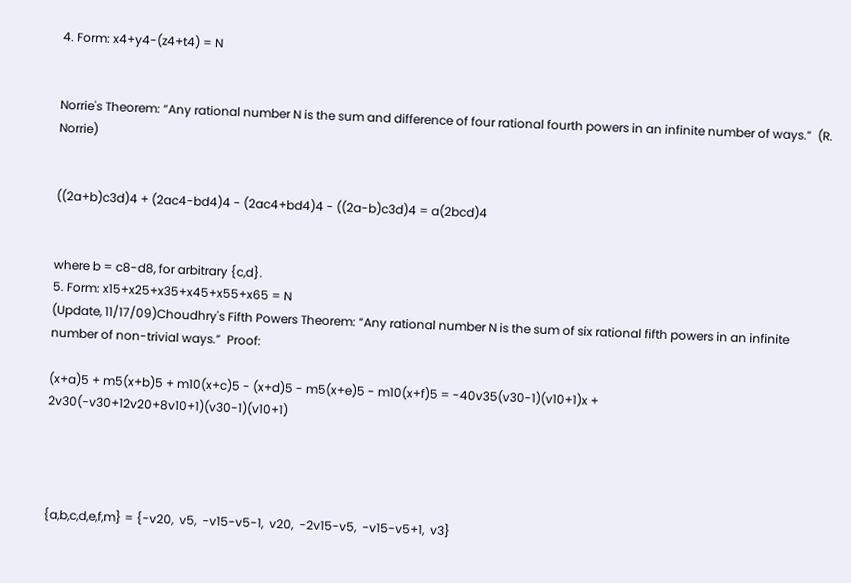4. Form: x4+y4-(z4+t4) = N


Norrie's Theorem: “Any rational number N is the sum and difference of four rational fourth powers in an infinite number of ways.”  (R. Norrie)


((2a+b)c3d)4 + (2ac4-bd4)4 - (2ac4+bd4)4 - ((2a-b)c3d)4 = a(2bcd)4


where b = c8-d8, for arbitrary {c,d}.
5. Form: x15+x25+x35+x45+x55+x65 = N
(Update, 11/17/09)Choudhry's Fifth Powers Theorem: “Any rational number N is the sum of six rational fifth powers in an infinite number of non-trivial ways.”  Proof:

(x+a)5 + m5(x+b)5 + m10(x+c)5 - (x+d)5 - m5(x+e)5 - m10(x+f)5 = -40v35(v30-1)(v10+1)x + 2v30(-v30+12v20+8v10+1)(v30-1)(v10+1)




{a,b,c,d,e,f,m} = {-v20,  v5,  -v15-v5-1,  v20,  -2v15-v5,  -v15-v5+1,  v3}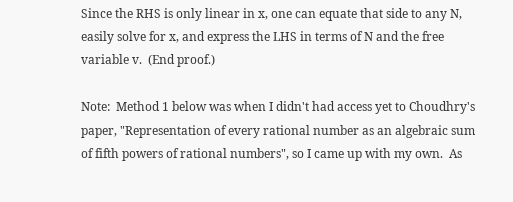Since the RHS is only linear in x, one can equate that side to any N, easily solve for x, and express the LHS in terms of N and the free variable v.  (End proof.)

Note:  Method 1 below was when I didn't had access yet to Choudhry's paper, "Representation of every rational number as an algebraic sum of fifth powers of rational numbers", so I came up with my own.  As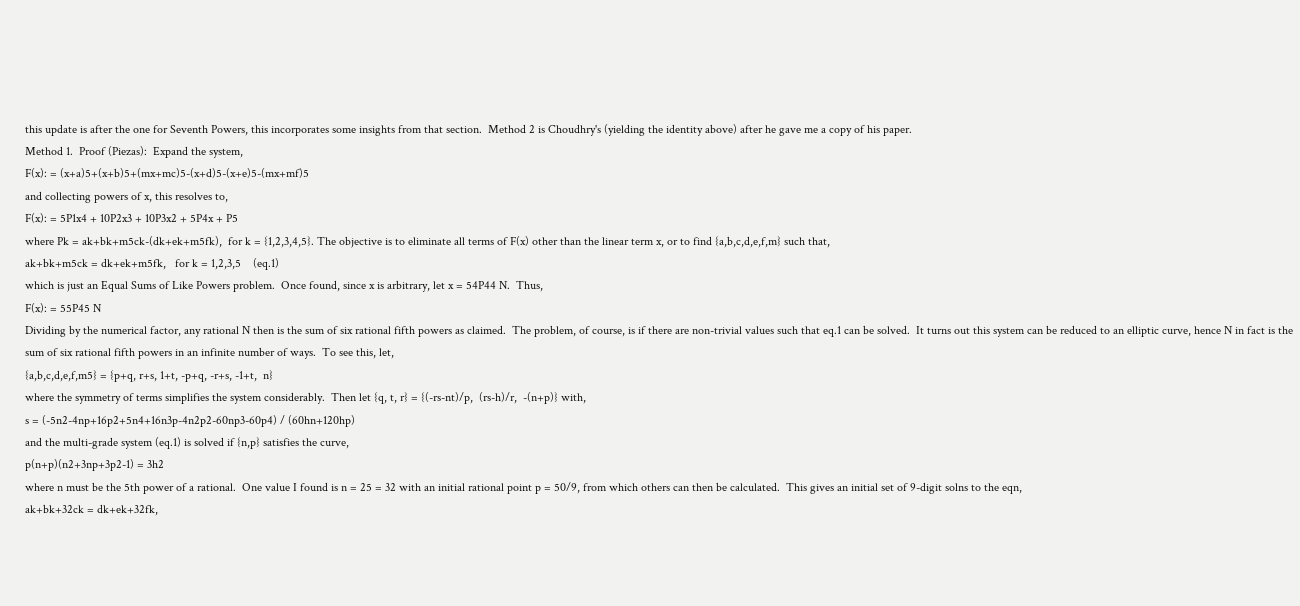this update is after the one for Seventh Powers, this incorporates some insights from that section.  Method 2 is Choudhry's (yielding the identity above) after he gave me a copy of his paper.
Method 1.  Proof (Piezas):  Expand the system,
F(x): = (x+a)5+(x+b)5+(mx+mc)5-(x+d)5-(x+e)5-(mx+mf)5
and collecting powers of x, this resolves to,
F(x): = 5P1x4 + 10P2x3 + 10P3x2 + 5P4x + P5
where Pk = ak+bk+m5ck-(dk+ek+m5fk),  for k = {1,2,3,4,5}. The objective is to eliminate all terms of F(x) other than the linear term x, or to find {a,b,c,d,e,f,m} such that,
ak+bk+m5ck = dk+ek+m5fk,   for k = 1,2,3,5    (eq.1)
which is just an Equal Sums of Like Powers problem.  Once found, since x is arbitrary, let x = 54P44 N.  Thus,
F(x): = 55P45 N
Dividing by the numerical factor, any rational N then is the sum of six rational fifth powers as claimed.  The problem, of course, is if there are non-trivial values such that eq.1 can be solved.  It turns out this system can be reduced to an elliptic curve, hence N in fact is the sum of six rational fifth powers in an infinite number of ways.  To see this, let,
{a,b,c,d,e,f,m5} = {p+q, r+s, 1+t, -p+q, -r+s, -1+t,  n}
where the symmetry of terms simplifies the system considerably.  Then let {q, t, r} = {(-rs-nt)/p,  (rs-h)/r,  -(n+p)} with,
s = (-5n2-4np+16p2+5n4+16n3p-4n2p2-60np3-60p4) / (60hn+120hp)
and the multi-grade system (eq.1) is solved if {n,p} satisfies the curve,
p(n+p)(n2+3np+3p2-1) = 3h2
where n must be the 5th power of a rational.  One value I found is n = 25 = 32 with an initial rational point p = 50/9, from which others can then be calculated.  This gives an initial set of 9-digit solns to the eqn,
ak+bk+32ck = dk+ek+32fk,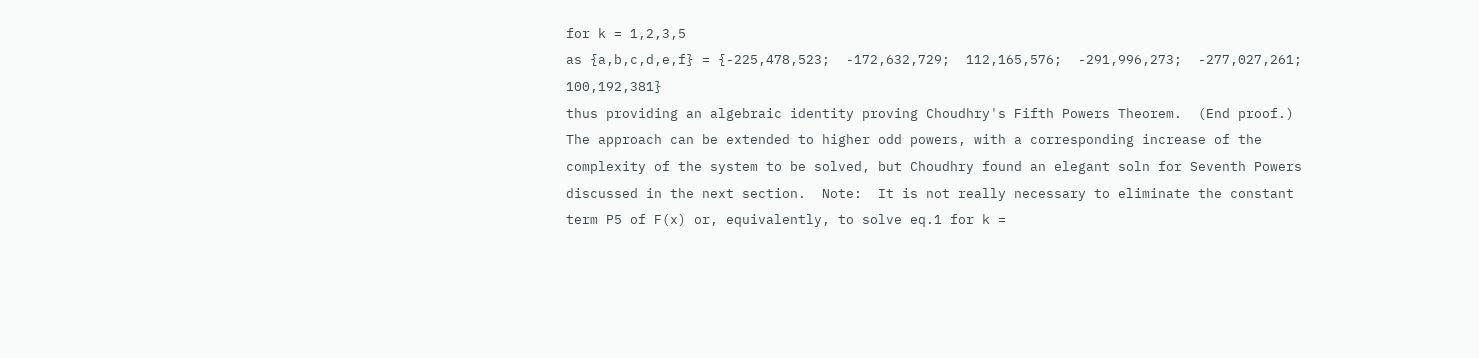for k = 1,2,3,5
as {a,b,c,d,e,f} = {-225,478,523;  -172,632,729;  112,165,576;  -291,996,273;  -277,027,261;  100,192,381}
thus providing an algebraic identity proving Choudhry's Fifth Powers Theorem.  (End proof.)  The approach can be extended to higher odd powers, with a corresponding increase of the complexity of the system to be solved, but Choudhry found an elegant soln for Seventh Powers discussed in the next section.  Note:  It is not really necessary to eliminate the constant term P5 of F(x) or, equivalently, to solve eq.1 for k =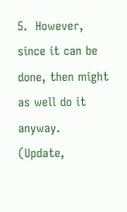5.  However, since it can be done, then might as well do it anyway.
(Update,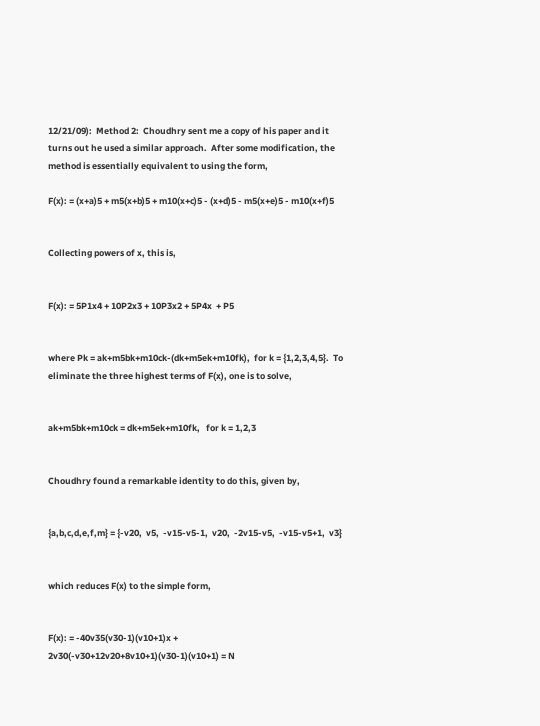12/21/09):  Method 2:  Choudhry sent me a copy of his paper and it turns out he used a similar approach.  After some modification, the method is essentially equivalent to using the form,

F(x): = (x+a)5 + m5(x+b)5 + m10(x+c)5 - (x+d)5 - m5(x+e)5 - m10(x+f)5


Collecting powers of x, this is,


F(x): = 5P1x4 + 10P2x3 + 10P3x2 + 5P4x  + P5


where Pk = ak+m5bk+m10ck-(dk+m5ek+m10fk),  for k = {1,2,3,4,5}.  To eliminate the three highest terms of F(x), one is to solve,


ak+m5bk+m10ck = dk+m5ek+m10fk,   for k = 1,2,3


Choudhry found a remarkable identity to do this, given by,


{a,b,c,d,e,f,m} = {-v20,  v5,  -v15-v5-1,  v20,  -2v15-v5,  -v15-v5+1,  v3}


which reduces F(x) to the simple form,


F(x): = -40v35(v30-1)(v10+1)x + 2v30(-v30+12v20+8v10+1)(v30-1)(v10+1) = N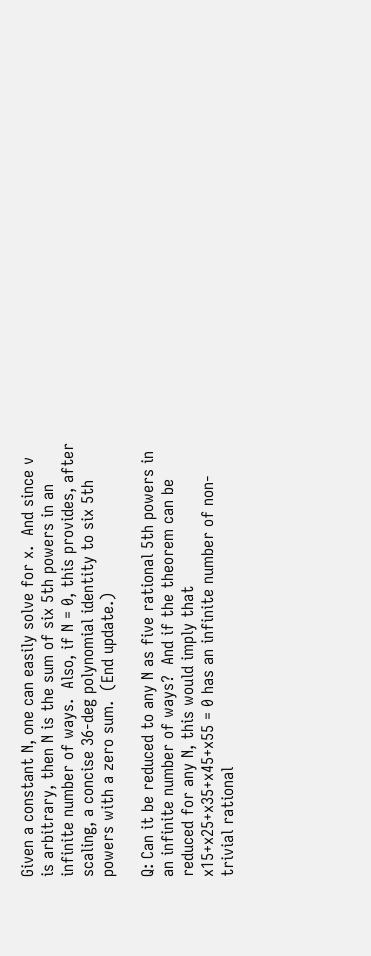Given a constant N, one can easily solve for x.  And since v is arbitrary, then N is the sum of six 5th powers in an infinite number of ways.  Also, if N = 0, this provides, after scaling, a concise 36-deg polynomial identity to six 5th powers with a zero sum.  (End update.)

Q: Can it be reduced to any N as five rational 5th powers in an infinite number of ways?  And if the theorem can be reduced for any N, this would imply that x15+x25+x35+x45+x55 = 0 has an infinite number of non-trivial rational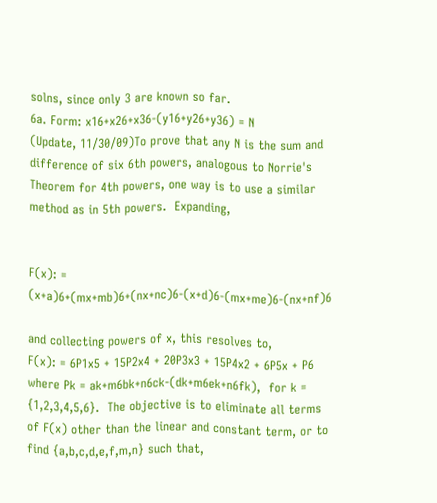solns, since only 3 are known so far.
6a. Form: x16+x26+x36-(y16+y26+y36) = N
(Update, 11/30/09)To prove that any N is the sum and difference of six 6th powers, analogous to Norrie's Theorem for 4th powers, one way is to use a similar method as in 5th powers.  Expanding,


F(x): = (x+a)6+(mx+mb)6+(nx+nc)6-(x+d)6-(mx+me)6-(nx+nf)6

and collecting powers of x, this resolves to,
F(x): = 6P1x5 + 15P2x4 + 20P3x3 + 15P4x2 + 6P5x + P6
where Pk = ak+m6bk+n6ck-(dk+m6ek+n6fk),  for k = {1,2,3,4,5,6}.  The objective is to eliminate all terms of F(x) other than the linear and constant term, or to find {a,b,c,d,e,f,m,n} such that,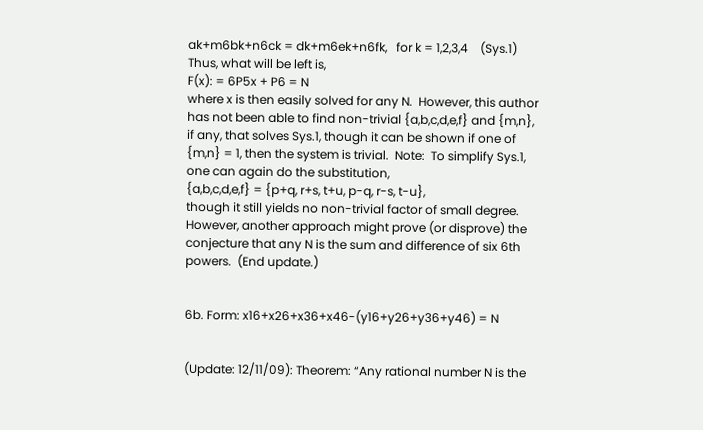ak+m6bk+n6ck = dk+m6ek+n6fk,   for k = 1,2,3,4    (Sys.1)
Thus, what will be left is,
F(x): = 6P5x + P6 = N
where x is then easily solved for any N.  However, this author has not been able to find non-trivial {a,b,c,d,e,f} and {m,n}, if any, that solves Sys.1, though it can be shown if one of {m,n} = 1, then the system is trivial.  Note:  To simplify Sys.1, one can again do the substitution,
{a,b,c,d,e,f} = {p+q, r+s, t+u, p-q, r-s, t-u},
though it still yields no non-trivial factor of small degree.  However, another approach might prove (or disprove) the conjecture that any N is the sum and difference of six 6th powers.  (End update.)


6b. Form: x16+x26+x36+x46-(y16+y26+y36+y46) = N


(Update: 12/11/09): Theorem: “Any rational number N is the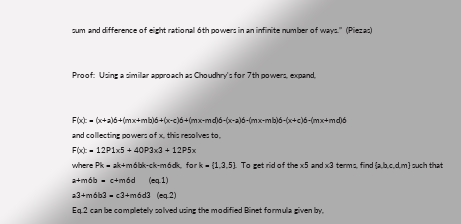sum and difference of eight rational 6th powers in an infinite number of ways.”  (Piezas)


Proof:  Using a similar approach as Choudhry's for 7th powers, expand,


F(x): = (x+a)6+(mx+mb)6+(x-c)6+(mx-md)6-(x-a)6-(mx-mb)6-(x+c)6-(mx+md)6
and collecting powers of x, this resolves to,
F(x): = 12P1x5 + 40P3x3 + 12P5x
where Pk = ak+m6bk-ck-m6dk,  for k = {1,3,5}.  To get rid of the x5 and x3 terms, find {a,b,c,d,m} such that
a+m6b  =  c+m6d       (eq.1)
a3+m6b3 = c3+m6d3   (eq.2)
Eq.2 can be completely solved using the modified Binet formula given by,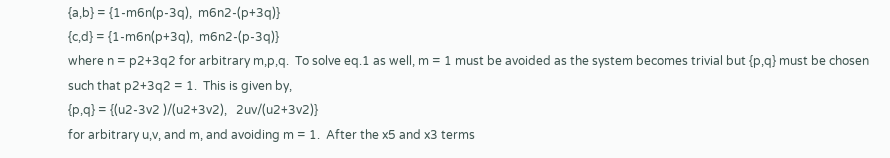{a,b} = {1-m6n(p-3q),  m6n2-(p+3q)}
{c,d} = {1-m6n(p+3q),  m6n2-(p-3q)}
where n = p2+3q2 for arbitrary m,p,q.  To solve eq.1 as well, m = 1 must be avoided as the system becomes trivial but {p,q} must be chosen such that p2+3q2 = 1.  This is given by,
{p,q} = {(u2-3v2 )/(u2+3v2),   2uv/(u2+3v2)}
for arbitrary u,v, and m, and avoiding m = 1.  After the x5 and x3 terms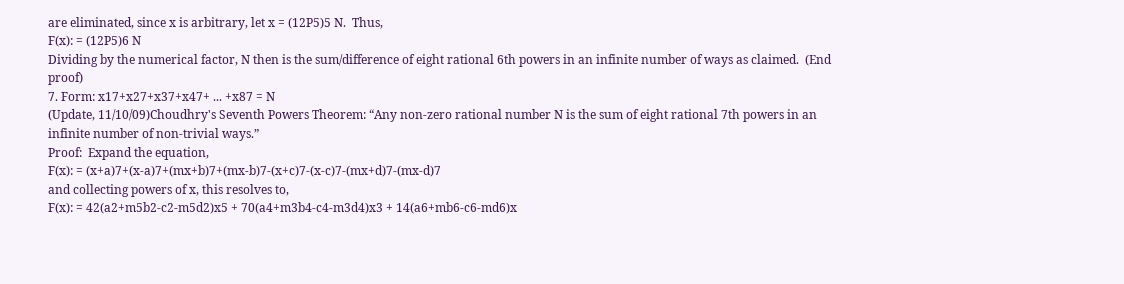are eliminated, since x is arbitrary, let x = (12P5)5 N.  Thus,
F(x): = (12P5)6 N
Dividing by the numerical factor, N then is the sum/difference of eight rational 6th powers in an infinite number of ways as claimed.  (End proof)
7. Form: x17+x27+x37+x47+ ... +x87 = N
(Update, 11/10/09)Choudhry's Seventh Powers Theorem: “Any non-zero rational number N is the sum of eight rational 7th powers in an infinite number of non-trivial ways.”
Proof:  Expand the equation,
F(x): = (x+a)7+(x-a)7+(mx+b)7+(mx-b)7-(x+c)7-(x-c)7-(mx+d)7-(mx-d)7
and collecting powers of x, this resolves to,
F(x): = 42(a2+m5b2-c2-m5d2)x5 + 70(a4+m3b4-c4-m3d4)x3 + 14(a6+mb6-c6-md6)x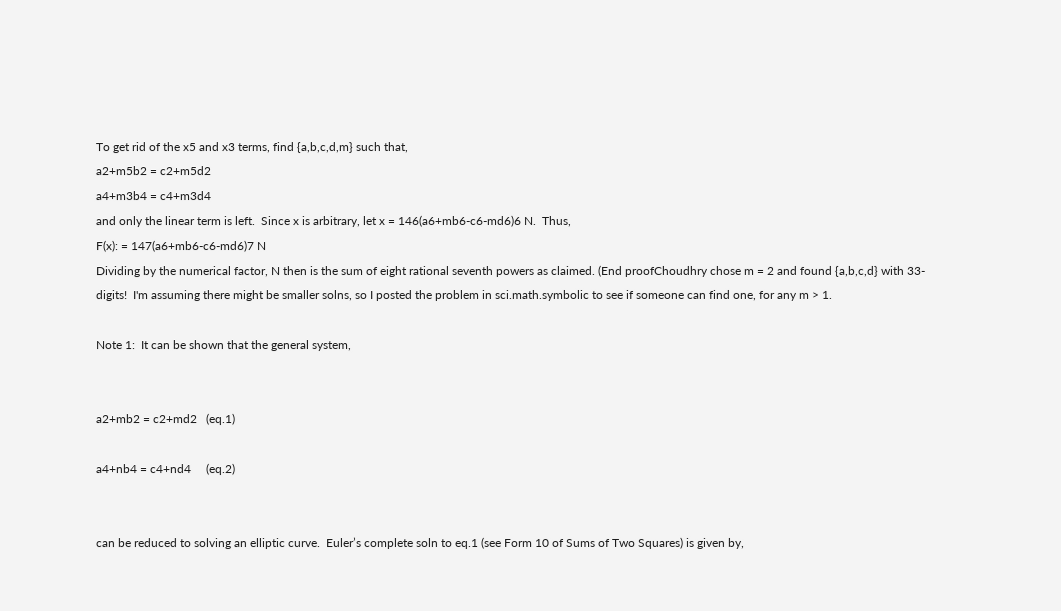To get rid of the x5 and x3 terms, find {a,b,c,d,m} such that,
a2+m5b2 = c2+m5d2
a4+m3b4 = c4+m3d4
and only the linear term is left.  Since x is arbitrary, let x = 146(a6+mb6-c6-md6)6 N.  Thus,
F(x): = 147(a6+mb6-c6-md6)7 N
Dividing by the numerical factor, N then is the sum of eight rational seventh powers as claimed. (End proofChoudhry chose m = 2 and found {a,b,c,d} with 33-digits!  I'm assuming there might be smaller solns, so I posted the problem in sci.math.symbolic to see if someone can find one, for any m > 1.

Note 1:  It can be shown that the general system,


a2+mb2 = c2+md2   (eq.1)

a4+nb4 = c4+nd4     (eq.2)


can be reduced to solving an elliptic curve.  Euler’s complete soln to eq.1 (see Form 10 of Sums of Two Squares) is given by,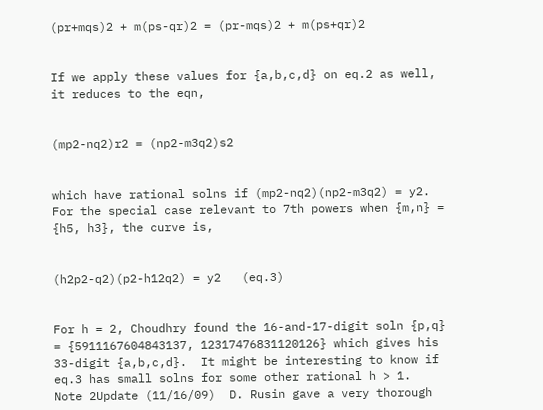(pr+mqs)2 + m(ps-qr)2 = (pr-mqs)2 + m(ps+qr)2


If we apply these values for {a,b,c,d} on eq.2 as well, it reduces to the eqn,


(mp2-nq2)r2 = (np2-m3q2)s2


which have rational solns if (mp2-nq2)(np2-m3q2) = y2.  For the special case relevant to 7th powers when {m,n} = {h5, h3}, the curve is,


(h2p2-q2)(p2-h12q2) = y2   (eq.3)


For h = 2, Choudhry found the 16-and-17-digit soln {p,q} = {5911167604843137, 12317476831120126} which gives his 33-digit {a,b,c,d}.  It might be interesting to know if eq.3 has small solns for some other rational h > 1.
Note 2Update (11/16/09)  D. Rusin gave a very thorough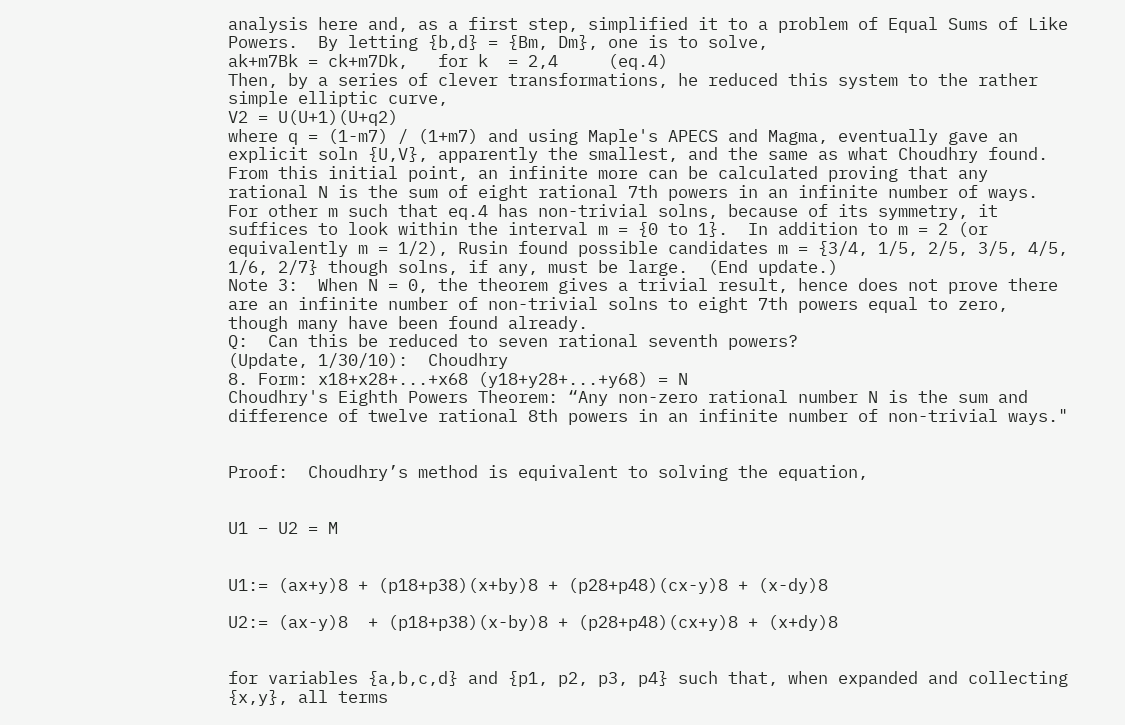analysis here and, as a first step, simplified it to a problem of Equal Sums of Like Powers.  By letting {b,d} = {Bm, Dm}, one is to solve,
ak+m7Bk = ck+m7Dk,   for k  = 2,4     (eq.4)
Then, by a series of clever transformations, he reduced this system to the rather simple elliptic curve,
V2 = U(U+1)(U+q2)
where q = (1-m7) / (1+m7) and using Maple's APECS and Magma, eventually gave an explicit soln {U,V}, apparently the smallest, and the same as what Choudhry found.  From this initial point, an infinite more can be calculated proving that any rational N is the sum of eight rational 7th powers in an infinite number of ways.  For other m such that eq.4 has non-trivial solns, because of its symmetry, it suffices to look within the interval m = {0 to 1}.  In addition to m = 2 (or equivalently m = 1/2), Rusin found possible candidates m = {3/4, 1/5, 2/5, 3/5, 4/5, 1/6, 2/7} though solns, if any, must be large.  (End update.)
Note 3:  When N = 0, the theorem gives a trivial result, hence does not prove there are an infinite number of non-trivial solns to eight 7th powers equal to zero, though many have been found already.
Q:  Can this be reduced to seven rational seventh powers?
(Update, 1/30/10):  Choudhry
8. Form: x18+x28+...+x68 (y18+y28+...+y68) = N
Choudhry's Eighth Powers Theorem: “Any non-zero rational number N is the sum and difference of twelve rational 8th powers in an infinite number of non-trivial ways."


Proof:  Choudhry’s method is equivalent to solving the equation,


U1 – U2 = M


U1:= (ax+y)8 + (p18+p38)(x+by)8 + (p28+p48)(cx-y)8 + (x-dy)8

U2:= (ax-y)8  + (p18+p38)(x-by)8 + (p28+p48)(cx+y)8 + (x+dy)8


for variables {a,b,c,d} and {p1, p2, p3, p4} such that, when expanded and collecting {x,y}, all terms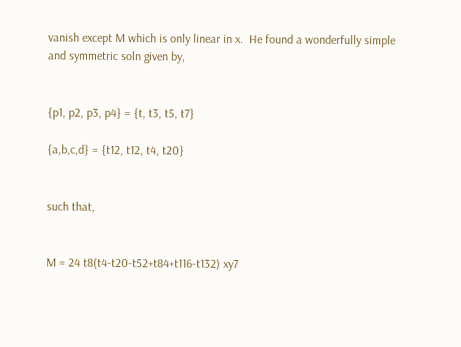vanish except M which is only linear in x.  He found a wonderfully simple and symmetric soln given by,


{p1, p2, p3, p4} = {t, t3, t5, t7}

{a,b,c,d} = {t12, t12, t4, t20}


such that,


M = 24 t8(t4-t20-t52+t84+t116-t132) xy7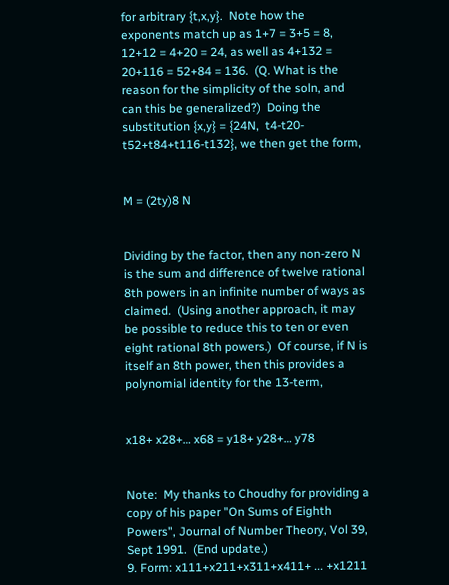for arbitrary {t,x,y}.  Note how the exponents match up as 1+7 = 3+5 = 8, 12+12 = 4+20 = 24, as well as 4+132 = 20+116 = 52+84 = 136.  (Q. What is the reason for the simplicity of the soln, and can this be generalized?)  Doing the substitution {x,y} = {24N,  t4-t20-t52+t84+t116-t132}, we then get the form,


M = (2ty)8 N


Dividing by the factor, then any non-zero N is the sum and difference of twelve rational 8th powers in an infinite number of ways as claimed.  (Using another approach, it may be possible to reduce this to ten or even eight rational 8th powers.)  Of course, if N is itself an 8th power, then this provides a polynomial identity for the 13-term,


x18+ x28+… x68 = y18+ y28+… y78


Note:  My thanks to Choudhy for providing a copy of his paper "On Sums of Eighth Powers", Journal of Number Theory, Vol 39, Sept 1991.  (End update.)
9. Form: x111+x211+x311+x411+ ... +x1211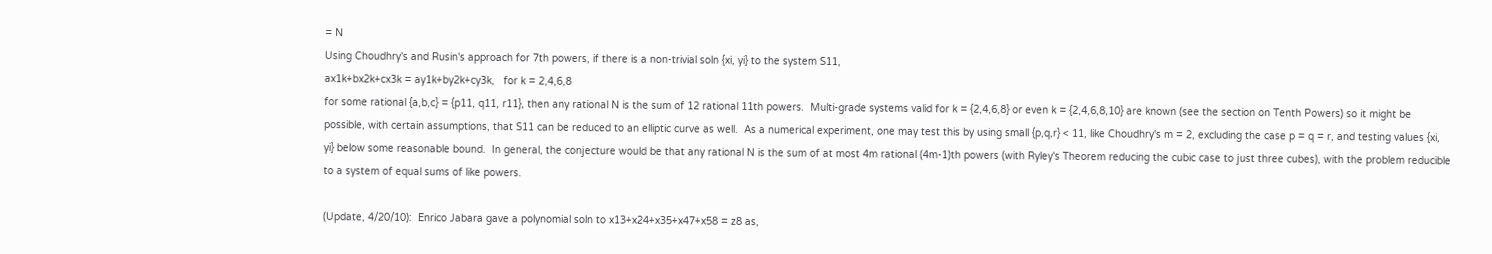= N
Using Choudhry's and Rusin's approach for 7th powers, if there is a non-trivial soln {xi, yi} to the system S11,
ax1k+bx2k+cx3k = ay1k+by2k+cy3k,   for k = 2,4,6,8
for some rational {a,b,c} = {p11, q11, r11}, then any rational N is the sum of 12 rational 11th powers.  Multi-grade systems valid for k = {2,4,6,8} or even k = {2,4,6,8,10} are known (see the section on Tenth Powers) so it might be possible, with certain assumptions, that S11 can be reduced to an elliptic curve as well.  As a numerical experiment, one may test this by using small {p,q,r} < 11, like Choudhry's m = 2, excluding the case p = q = r, and testing values {xi, yi} below some reasonable bound.  In general, the conjecture would be that any rational N is the sum of at most 4m rational (4m-1)th powers (with Ryley's Theorem reducing the cubic case to just three cubes), with the problem reducible to a system of equal sums of like powers.

(Update, 4/20/10):  Enrico Jabara gave a polynomial soln to x13+x24+x35+x47+x58 = z8 as,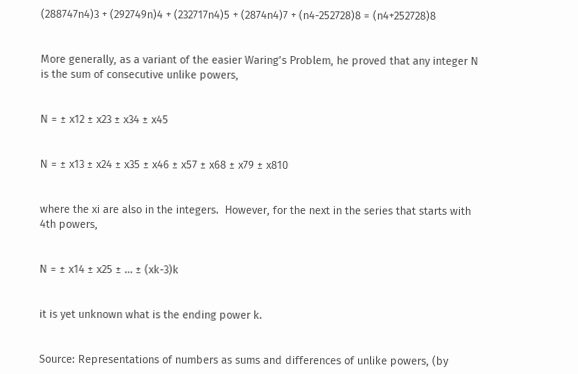(288747n4)3 + (292749n)4 + (232717n4)5 + (2874n4)7 + (n4-252728)8 = (n4+252728)8


More generally, as a variant of the easier Waring’s Problem, he proved that any integer N is the sum of consecutive unlike powers,


N = ± x12 ± x23 ± x34 ± x45


N = ± x13 ± x24 ± x35 ± x46 ± x57 ± x68 ± x79 ± x810


where the xi are also in the integers.  However, for the next in the series that starts with 4th powers,


N = ± x14 ± x25 ± … ± (xk-3)k


it is yet unknown what is the ending power k.


Source: Representations of numbers as sums and differences of unlike powers, (by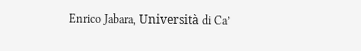Enrico Jabara, Università di Ca’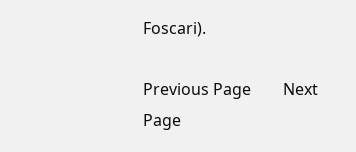Foscari).

Previous Page        Next Page